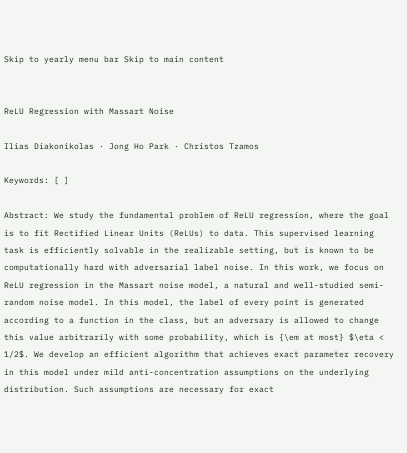Skip to yearly menu bar Skip to main content


ReLU Regression with Massart Noise

Ilias Diakonikolas · Jong Ho Park · Christos Tzamos

Keywords: [ ]

Abstract: We study the fundamental problem of ReLU regression, where the goal is to fit Rectified Linear Units (ReLUs) to data. This supervised learning task is efficiently solvable in the realizable setting, but is known to be computationally hard with adversarial label noise. In this work, we focus on ReLU regression in the Massart noise model, a natural and well-studied semi-random noise model. In this model, the label of every point is generated according to a function in the class, but an adversary is allowed to change this value arbitrarily with some probability, which is {\em at most} $\eta < 1/2$. We develop an efficient algorithm that achieves exact parameter recovery in this model under mild anti-concentration assumptions on the underlying distribution. Such assumptions are necessary for exact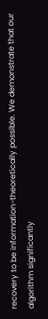recovery to be information-theoretically possible. We demonstrate that our algorithm significantly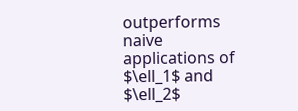outperforms naive applications of $\ell_1$ and $\ell_2$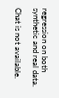regression on both synthetic and real data.

Chat is not available.